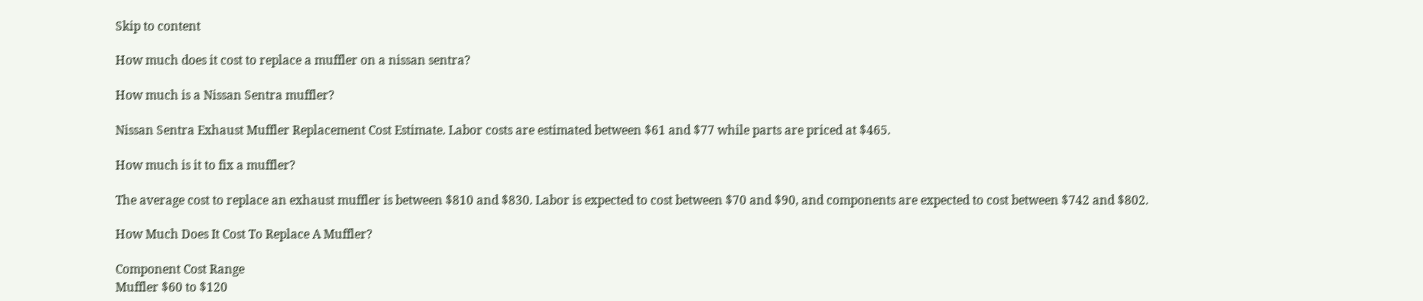Skip to content

How much does it cost to replace a muffler on a nissan sentra?

How much is a Nissan Sentra muffler?

Nissan Sentra Exhaust Muffler Replacement Cost Estimate. Labor costs are estimated between $61 and $77 while parts are priced at $465.

How much is it to fix a muffler?

The average cost to replace an exhaust muffler is between $810 and $830. Labor is expected to cost between $70 and $90, and components are expected to cost between $742 and $802.

How Much Does It Cost To Replace A Muffler?

Component Cost Range
Muffler $60 to $120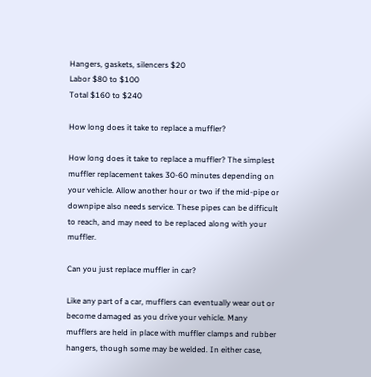Hangers, gaskets, silencers $20
Labor $80 to $100
Total $160 to $240

How long does it take to replace a muffler?

How long does it take to replace a muffler? The simplest muffler replacement takes 30-60 minutes depending on your vehicle. Allow another hour or two if the mid-pipe or downpipe also needs service. These pipes can be difficult to reach, and may need to be replaced along with your muffler.

Can you just replace muffler in car?

Like any part of a car, mufflers can eventually wear out or become damaged as you drive your vehicle. Many mufflers are held in place with muffler clamps and rubber hangers, though some may be welded. In either case,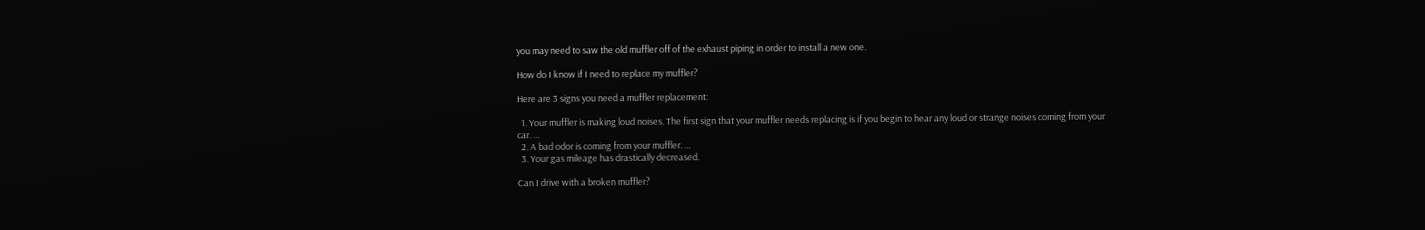you may need to saw the old muffler off of the exhaust piping in order to install a new one.

How do I know if I need to replace my muffler?

Here are 3 signs you need a muffler replacement:

  1. Your muffler is making loud noises. The first sign that your muffler needs replacing is if you begin to hear any loud or strange noises coming from your car. …
  2. A bad odor is coming from your muffler. …
  3. Your gas mileage has drastically decreased.

Can I drive with a broken muffler?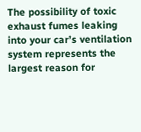The possibility of toxic exhaust fumes leaking into your car’s ventilation system represents the largest reason for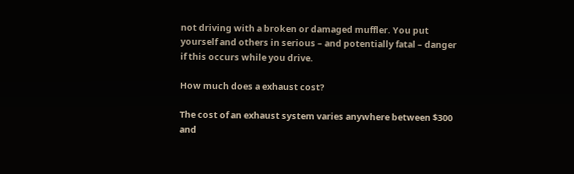not driving with a broken or damaged muffler. You put yourself and others in serious – and potentially fatal – danger if this occurs while you drive.

How much does a exhaust cost?

The cost of an exhaust system varies anywhere between $300 and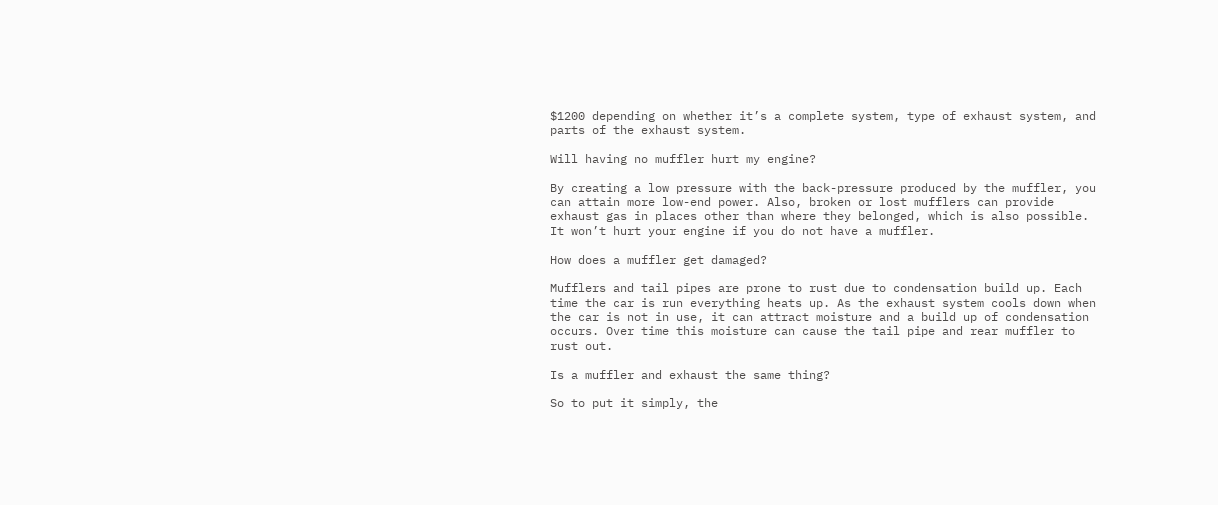$1200 depending on whether it’s a complete system, type of exhaust system, and parts of the exhaust system.

Will having no muffler hurt my engine?

By creating a low pressure with the back-pressure produced by the muffler, you can attain more low-end power. Also, broken or lost mufflers can provide exhaust gas in places other than where they belonged, which is also possible. It won’t hurt your engine if you do not have a muffler.

How does a muffler get damaged?

Mufflers and tail pipes are prone to rust due to condensation build up. Each time the car is run everything heats up. As the exhaust system cools down when the car is not in use, it can attract moisture and a build up of condensation occurs. Over time this moisture can cause the tail pipe and rear muffler to rust out.

Is a muffler and exhaust the same thing?

So to put it simply, the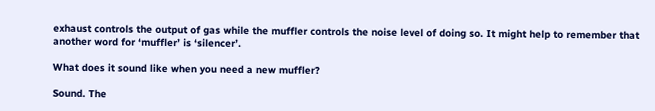exhaust controls the output of gas while the muffler controls the noise level of doing so. It might help to remember that another word for ‘muffler’ is ‘silencer’.

What does it sound like when you need a new muffler?

Sound. The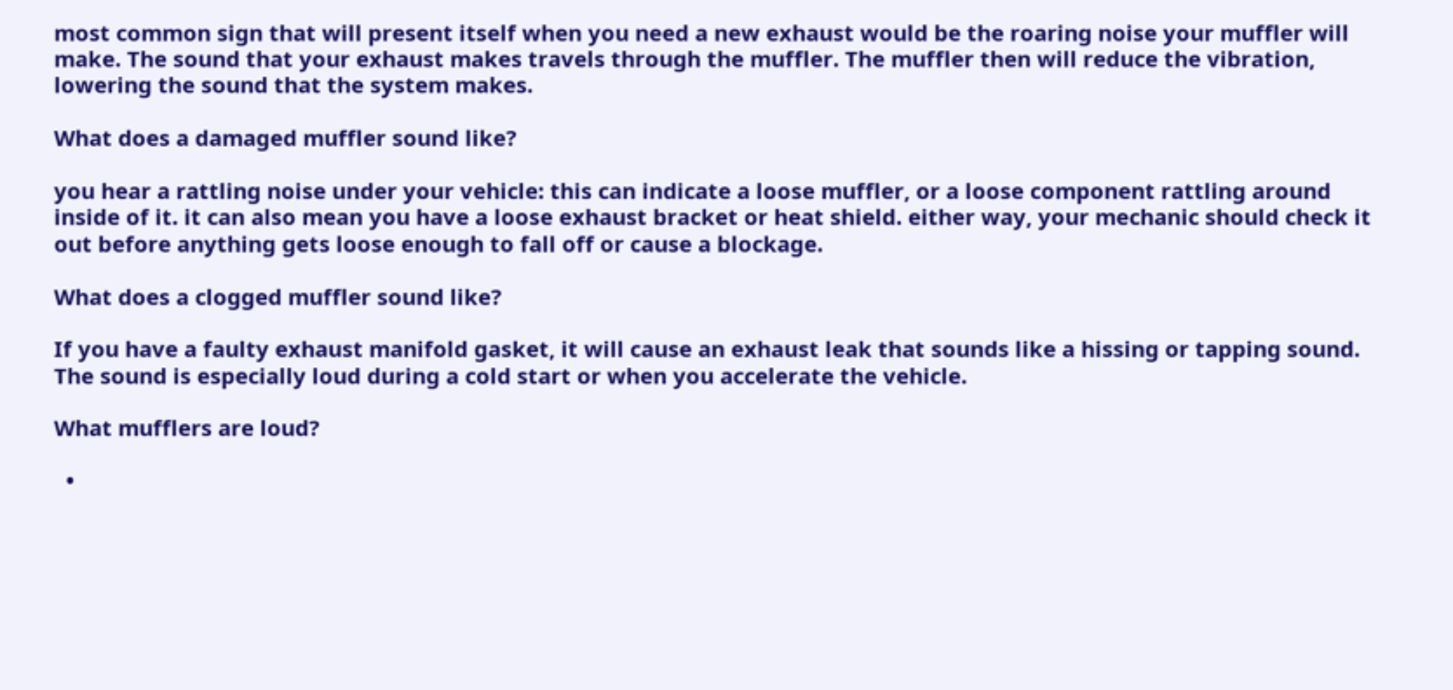most common sign that will present itself when you need a new exhaust would be the roaring noise your muffler will make. The sound that your exhaust makes travels through the muffler. The muffler then will reduce the vibration, lowering the sound that the system makes.

What does a damaged muffler sound like?

you hear a rattling noise under your vehicle: this can indicate a loose muffler, or a loose component rattling around inside of it. it can also mean you have a loose exhaust bracket or heat shield. either way, your mechanic should check it out before anything gets loose enough to fall off or cause a blockage.

What does a clogged muffler sound like?

If you have a faulty exhaust manifold gasket, it will cause an exhaust leak that sounds like a hissing or tapping sound. The sound is especially loud during a cold start or when you accelerate the vehicle.

What mufflers are loud?

  •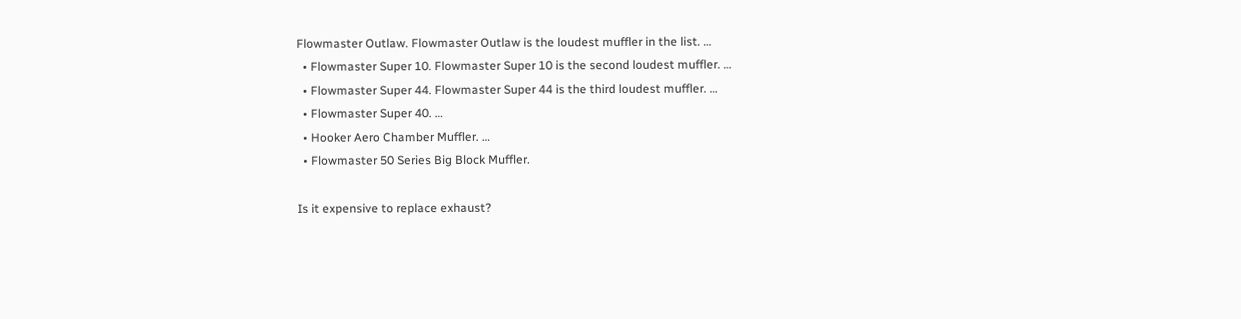Flowmaster Outlaw. Flowmaster Outlaw is the loudest muffler in the list. …
  • Flowmaster Super 10. Flowmaster Super 10 is the second loudest muffler. …
  • Flowmaster Super 44. Flowmaster Super 44 is the third loudest muffler. …
  • Flowmaster Super 40. …
  • Hooker Aero Chamber Muffler. …
  • Flowmaster 50 Series Big Block Muffler.

Is it expensive to replace exhaust?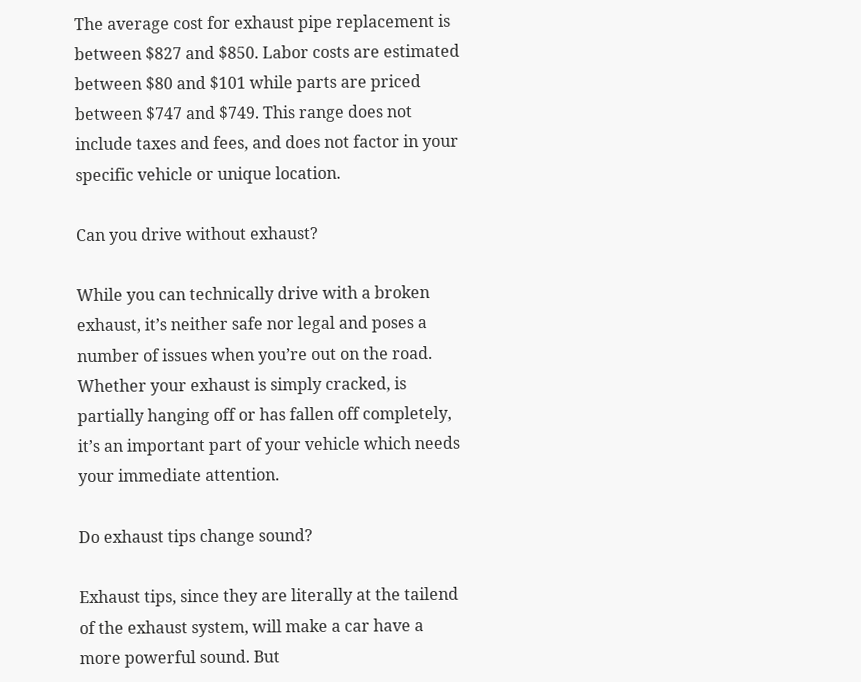The average cost for exhaust pipe replacement is between $827 and $850. Labor costs are estimated between $80 and $101 while parts are priced between $747 and $749. This range does not include taxes and fees, and does not factor in your specific vehicle or unique location.

Can you drive without exhaust?

While you can technically drive with a broken exhaust, it’s neither safe nor legal and poses a number of issues when you’re out on the road. Whether your exhaust is simply cracked, is partially hanging off or has fallen off completely, it’s an important part of your vehicle which needs your immediate attention.

Do exhaust tips change sound?

Exhaust tips, since they are literally at the tailend of the exhaust system, will make a car have a more powerful sound. But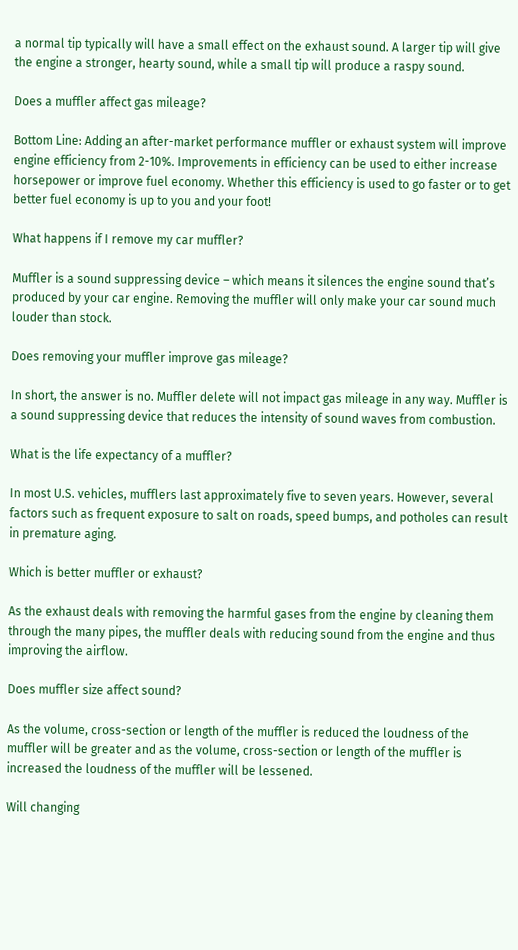a normal tip typically will have a small effect on the exhaust sound. A larger tip will give the engine a stronger, hearty sound, while a small tip will produce a raspy sound.

Does a muffler affect gas mileage?

Bottom Line: Adding an after-market performance muffler or exhaust system will improve engine efficiency from 2-10%. Improvements in efficiency can be used to either increase horsepower or improve fuel economy. Whether this efficiency is used to go faster or to get better fuel economy is up to you and your foot!

What happens if I remove my car muffler?

Muffler is a sound suppressing device – which means it silences the engine sound that’s produced by your car engine. Removing the muffler will only make your car sound much louder than stock.

Does removing your muffler improve gas mileage?

In short, the answer is no. Muffler delete will not impact gas mileage in any way. Muffler is a sound suppressing device that reduces the intensity of sound waves from combustion.

What is the life expectancy of a muffler?

In most U.S. vehicles, mufflers last approximately five to seven years. However, several factors such as frequent exposure to salt on roads, speed bumps, and potholes can result in premature aging.

Which is better muffler or exhaust?

As the exhaust deals with removing the harmful gases from the engine by cleaning them through the many pipes, the muffler deals with reducing sound from the engine and thus improving the airflow.

Does muffler size affect sound?

As the volume, cross-section or length of the muffler is reduced the loudness of the muffler will be greater and as the volume, cross-section or length of the muffler is increased the loudness of the muffler will be lessened.

Will changing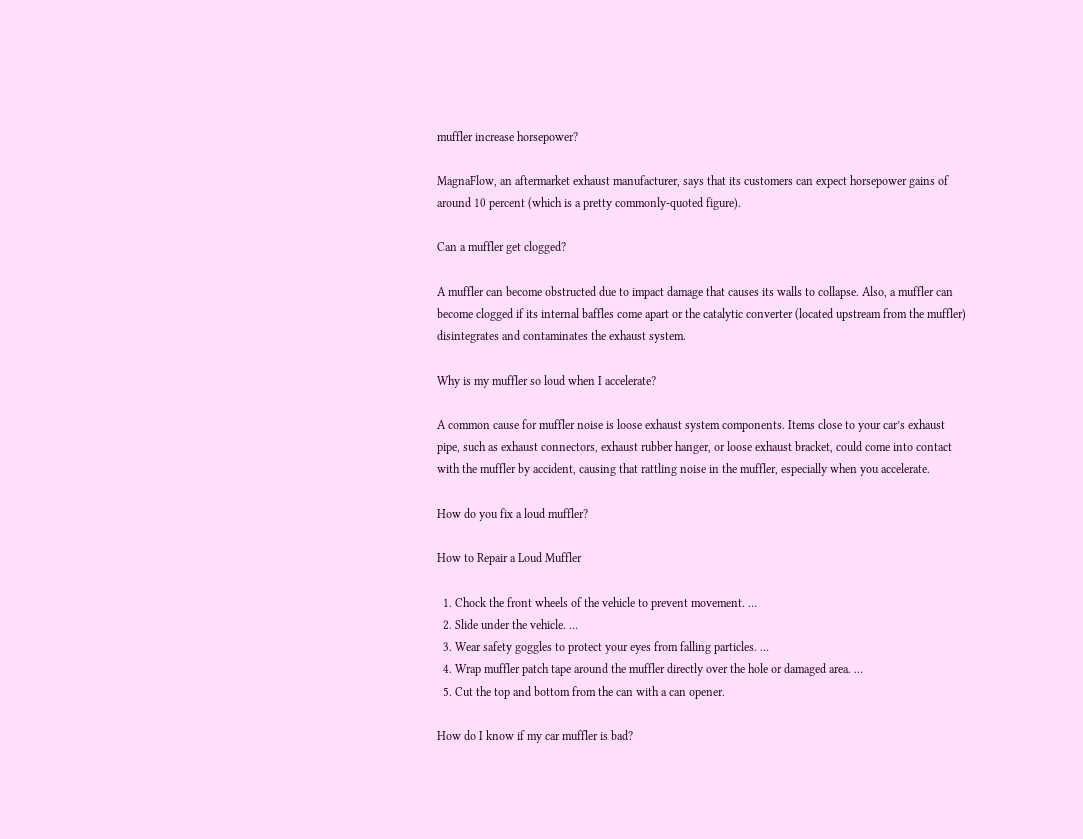muffler increase horsepower?

MagnaFlow, an aftermarket exhaust manufacturer, says that its customers can expect horsepower gains of around 10 percent (which is a pretty commonly-quoted figure).

Can a muffler get clogged?

A muffler can become obstructed due to impact damage that causes its walls to collapse. Also, a muffler can become clogged if its internal baffles come apart or the catalytic converter (located upstream from the muffler) disintegrates and contaminates the exhaust system.

Why is my muffler so loud when I accelerate?

A common cause for muffler noise is loose exhaust system components. Items close to your car’s exhaust pipe, such as exhaust connectors, exhaust rubber hanger, or loose exhaust bracket, could come into contact with the muffler by accident, causing that rattling noise in the muffler, especially when you accelerate.

How do you fix a loud muffler?

How to Repair a Loud Muffler

  1. Chock the front wheels of the vehicle to prevent movement. …
  2. Slide under the vehicle. …
  3. Wear safety goggles to protect your eyes from falling particles. …
  4. Wrap muffler patch tape around the muffler directly over the hole or damaged area. …
  5. Cut the top and bottom from the can with a can opener.

How do I know if my car muffler is bad?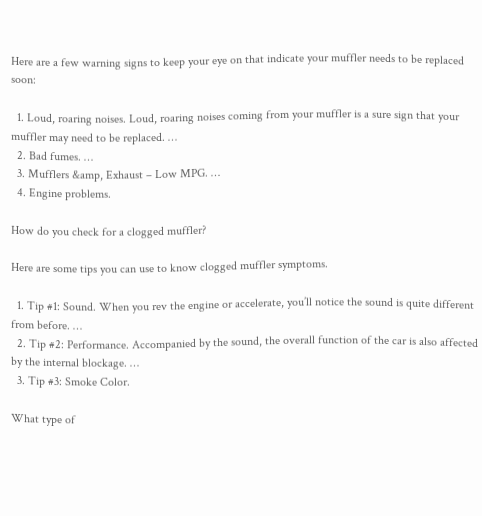Here are a few warning signs to keep your eye on that indicate your muffler needs to be replaced soon:

  1. Loud, roaring noises. Loud, roaring noises coming from your muffler is a sure sign that your muffler may need to be replaced. …
  2. Bad fumes. …
  3. Mufflers &amp, Exhaust – Low MPG. …
  4. Engine problems.

How do you check for a clogged muffler?

Here are some tips you can use to know clogged muffler symptoms.

  1. Tip #1: Sound. When you rev the engine or accelerate, you’ll notice the sound is quite different from before. …
  2. Tip #2: Performance. Accompanied by the sound, the overall function of the car is also affected by the internal blockage. …
  3. Tip #3: Smoke Color.

What type of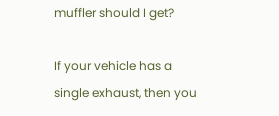muffler should I get?

If your vehicle has a single exhaust, then you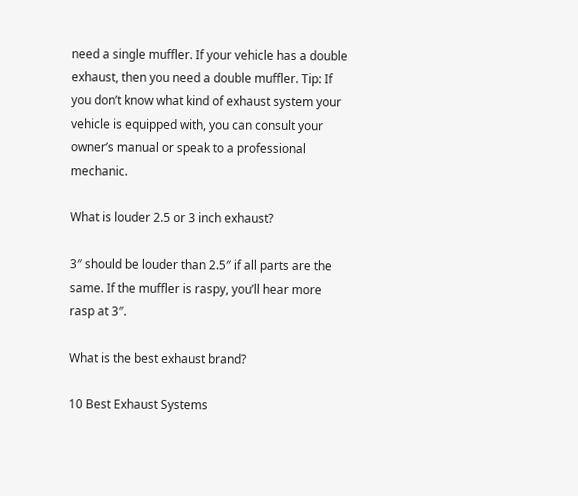need a single muffler. If your vehicle has a double exhaust, then you need a double muffler. Tip: If you don’t know what kind of exhaust system your vehicle is equipped with, you can consult your owner’s manual or speak to a professional mechanic.

What is louder 2.5 or 3 inch exhaust?

3″ should be louder than 2.5″ if all parts are the same. If the muffler is raspy, you’ll hear more rasp at 3″.

What is the best exhaust brand?

10 Best Exhaust Systems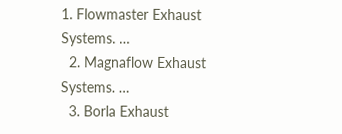1. Flowmaster Exhaust Systems. …
  2. Magnaflow Exhaust Systems. …
  3. Borla Exhaust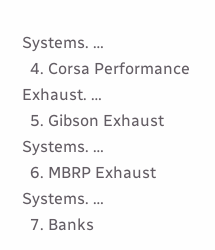Systems. …
  4. Corsa Performance Exhaust. …
  5. Gibson Exhaust Systems. …
  6. MBRP Exhaust Systems. …
  7. Banks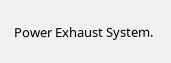Power Exhaust System.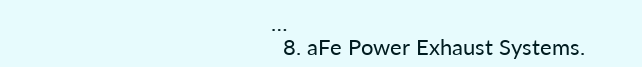…
  8. aFe Power Exhaust Systems.